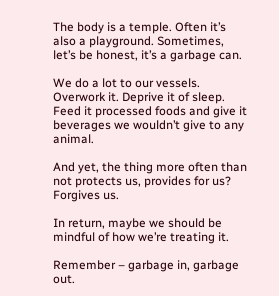The body is a temple. Often it’s also a playground. Sometimes, let’s be honest, it’s a garbage can.

We do a lot to our vessels. Overwork it. Deprive it of sleep. Feed it processed foods and give it beverages we wouldn’t give to any animal.

And yet, the thing more often than not protects us, provides for us? Forgives us.

In return, maybe we should be mindful of how we’re treating it.

Remember – garbage in, garbage out.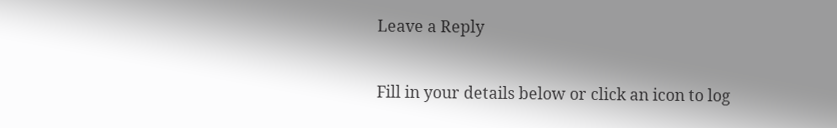Leave a Reply

Fill in your details below or click an icon to log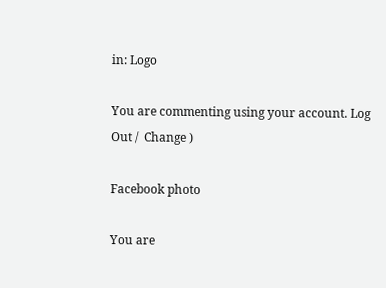in: Logo

You are commenting using your account. Log Out /  Change )

Facebook photo

You are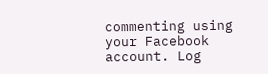commenting using your Facebook account. Log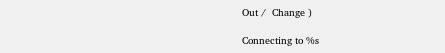Out /  Change )

Connecting to %s